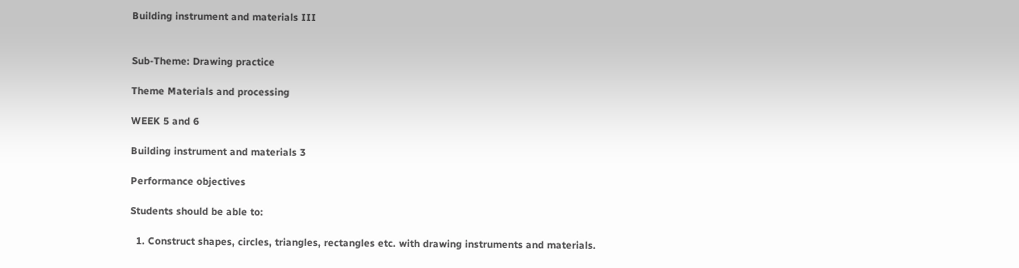Building instrument and materials III


Sub-Theme: Drawing practice

Theme Materials and processing

WEEK 5 and 6

Building instrument and materials 3

Performance objectives

Students should be able to:

  1. Construct shapes, circles, triangles, rectangles etc. with drawing instruments and materials.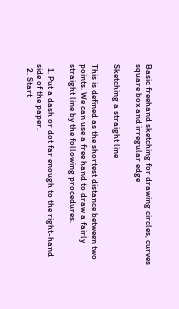Basic freehand sketching for drawing circles, curves square box and irregular edge

Sketching a straight line

This is defined as the shortest distance between two points. We can use a free hand to draw a fairly straight line by the following procedures.

  1. Put a dash or dot far enough to the right-hand side of the paper.
  2. Start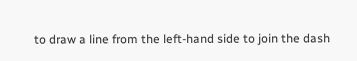to draw a line from the left-hand side to join the dash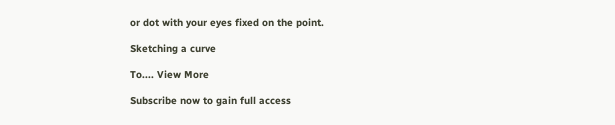or dot with your eyes fixed on the point.

Sketching a curve

To.... View More

Subscribe now to gain full access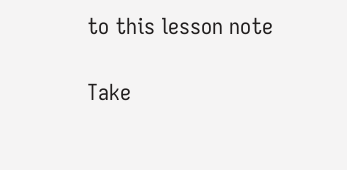to this lesson note

Take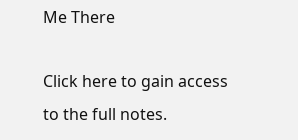Me There

Click here to gain access to the full notes.